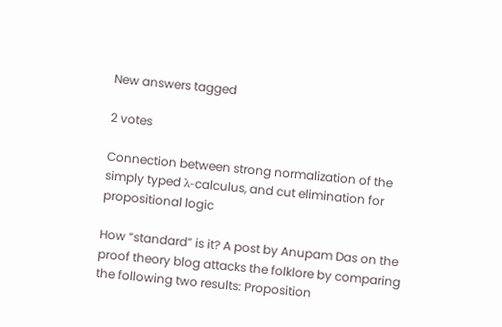New answers tagged

2 votes

Connection between strong normalization of the simply typed λ-calculus, and cut elimination for propositional logic

How “standard” is it? A post by Anupam Das on the proof theory blog attacks the folklore by comparing the following two results: Proposition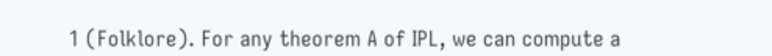1 (Folklore). For any theorem A of IPL, we can compute a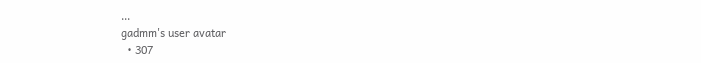...
gadmm's user avatar
  • 307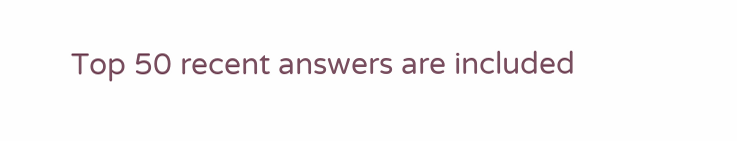Top 50 recent answers are included